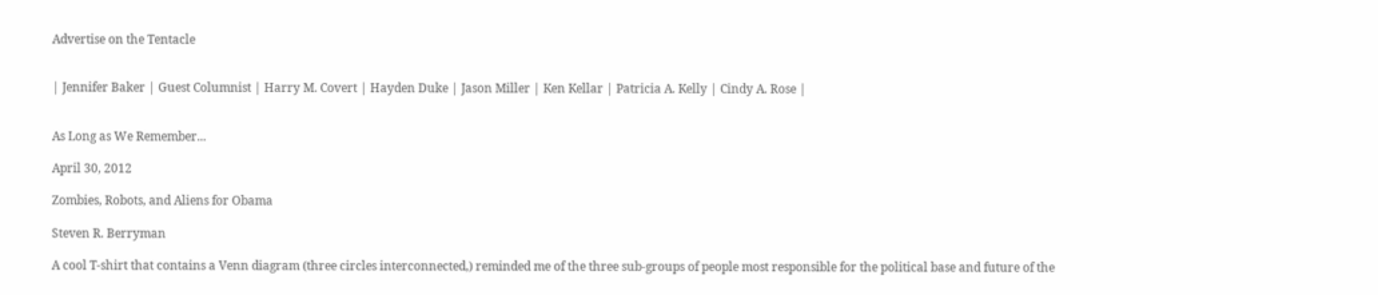Advertise on the Tentacle


| Jennifer Baker | Guest Columnist | Harry M. Covert | Hayden Duke | Jason Miller | Ken Kellar | Patricia A. Kelly | Cindy A. Rose |


As Long as We Remember...

April 30, 2012

Zombies, Robots, and Aliens for Obama

Steven R. Berryman

A cool T-shirt that contains a Venn diagram (three circles interconnected,) reminded me of the three sub-groups of people most responsible for the political base and future of the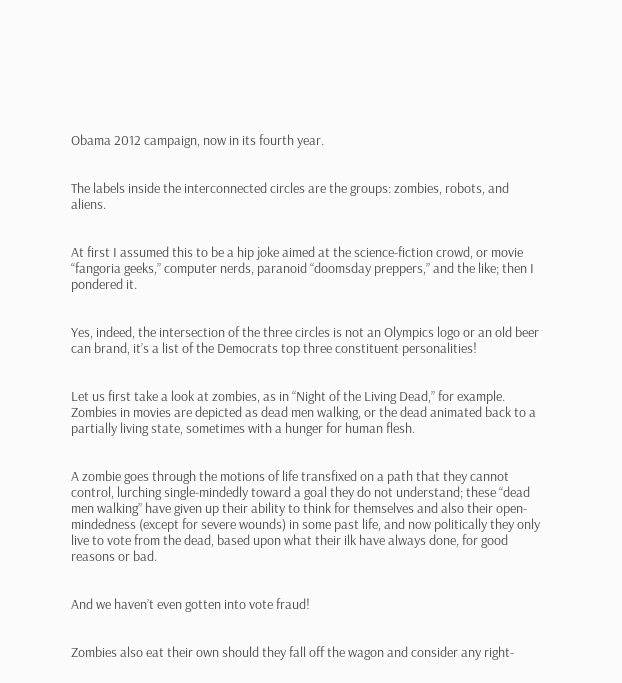Obama 2012 campaign, now in its fourth year.


The labels inside the interconnected circles are the groups: zombies, robots, and aliens.


At first I assumed this to be a hip joke aimed at the science-fiction crowd, or movie “fangoria geeks,” computer nerds, paranoid “doomsday preppers,” and the like; then I pondered it.


Yes, indeed, the intersection of the three circles is not an Olympics logo or an old beer can brand, it’s a list of the Democrats top three constituent personalities!


Let us first take a look at zombies, as in “Night of the Living Dead,” for example. Zombies in movies are depicted as dead men walking, or the dead animated back to a partially living state, sometimes with a hunger for human flesh.


A zombie goes through the motions of life transfixed on a path that they cannot control, lurching single-mindedly toward a goal they do not understand; these “dead men walking” have given up their ability to think for themselves and also their open-mindedness (except for severe wounds) in some past life, and now politically they only live to vote from the dead, based upon what their ilk have always done, for good reasons or bad.


And we haven’t even gotten into vote fraud!


Zombies also eat their own should they fall off the wagon and consider any right-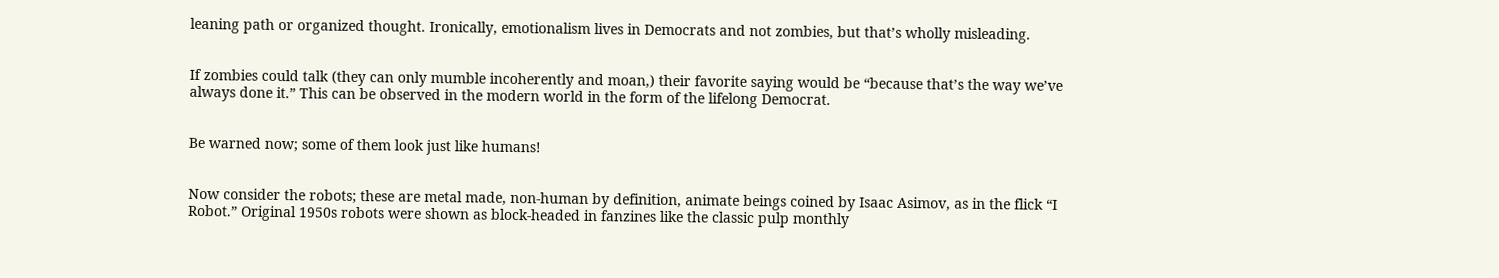leaning path or organized thought. Ironically, emotionalism lives in Democrats and not zombies, but that’s wholly misleading.


If zombies could talk (they can only mumble incoherently and moan,) their favorite saying would be “because that’s the way we’ve always done it.” This can be observed in the modern world in the form of the lifelong Democrat.


Be warned now; some of them look just like humans!


Now consider the robots; these are metal made, non-human by definition, animate beings coined by Isaac Asimov, as in the flick “I Robot.” Original 1950s robots were shown as block-headed in fanzines like the classic pulp monthly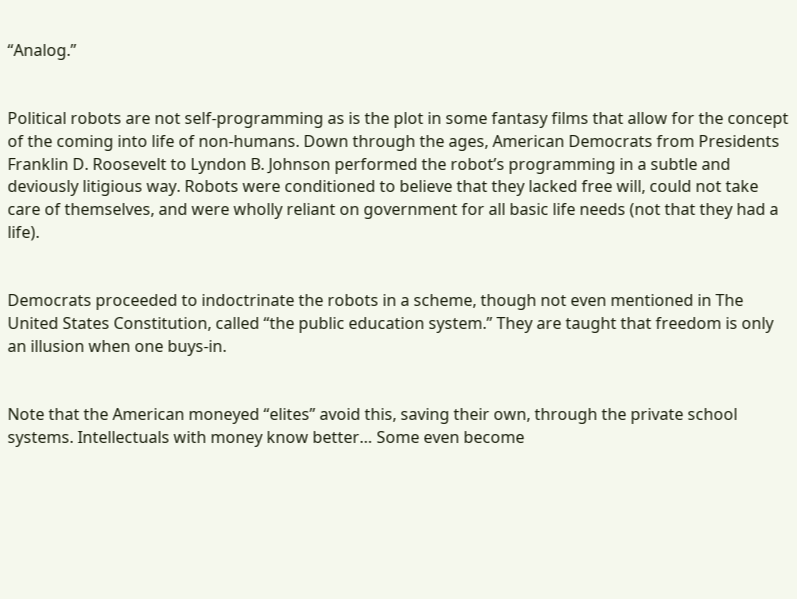“Analog.”


Political robots are not self-programming as is the plot in some fantasy films that allow for the concept of the coming into life of non-humans. Down through the ages, American Democrats from Presidents Franklin D. Roosevelt to Lyndon B. Johnson performed the robot’s programming in a subtle and deviously litigious way. Robots were conditioned to believe that they lacked free will, could not take care of themselves, and were wholly reliant on government for all basic life needs (not that they had a life).


Democrats proceeded to indoctrinate the robots in a scheme, though not even mentioned in The United States Constitution, called “the public education system.” They are taught that freedom is only an illusion when one buys-in.


Note that the American moneyed “elites” avoid this, saving their own, through the private school systems. Intellectuals with money know better… Some even become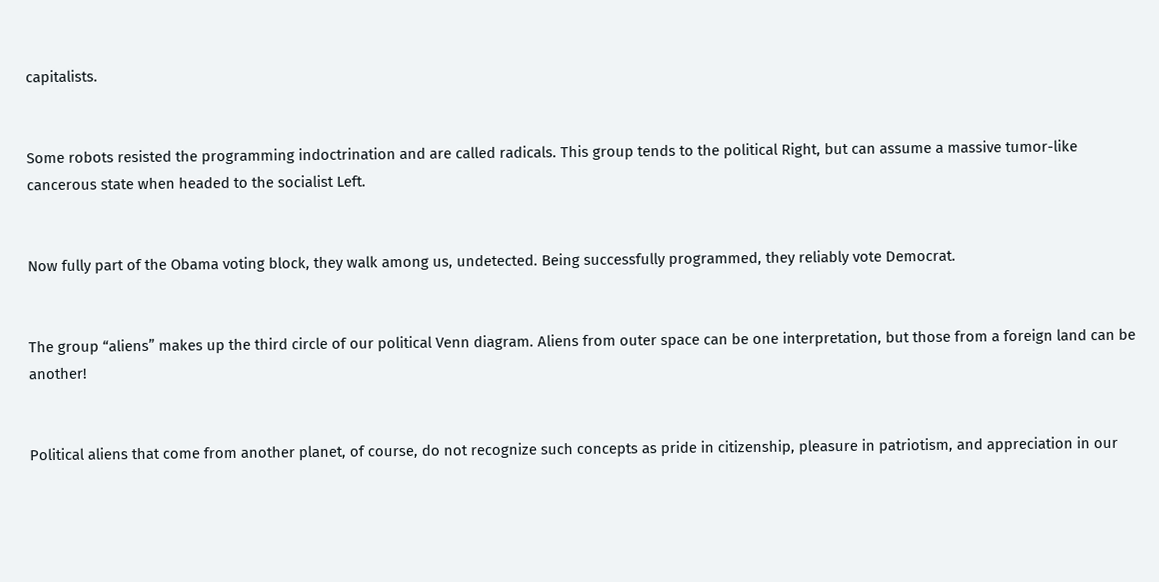capitalists.


Some robots resisted the programming indoctrination and are called radicals. This group tends to the political Right, but can assume a massive tumor-like cancerous state when headed to the socialist Left.


Now fully part of the Obama voting block, they walk among us, undetected. Being successfully programmed, they reliably vote Democrat.


The group “aliens” makes up the third circle of our political Venn diagram. Aliens from outer space can be one interpretation, but those from a foreign land can be another!


Political aliens that come from another planet, of course, do not recognize such concepts as pride in citizenship, pleasure in patriotism, and appreciation in our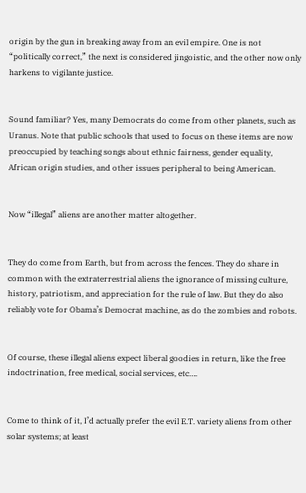origin by the gun in breaking away from an evil empire. One is not “politically correct,” the next is considered jingoistic, and the other now only harkens to vigilante justice.


Sound familiar? Yes, many Democrats do come from other planets, such as Uranus. Note that public schools that used to focus on these items are now preoccupied by teaching songs about ethnic fairness, gender equality, African origin studies, and other issues peripheral to being American.


Now “illegal” aliens are another matter altogether.


They do come from Earth, but from across the fences. They do share in common with the extraterrestrial aliens the ignorance of missing culture, history, patriotism, and appreciation for the rule of law. But they do also reliably vote for Obama’s Democrat machine, as do the zombies and robots.


Of course, these illegal aliens expect liberal goodies in return, like the free indoctrination, free medical, social services, etc….


Come to think of it, I’d actually prefer the evil E.T. variety aliens from other solar systems; at least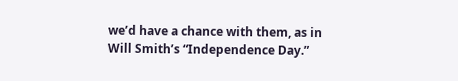we’d have a chance with them, as in Will Smith’s “Independence Day.”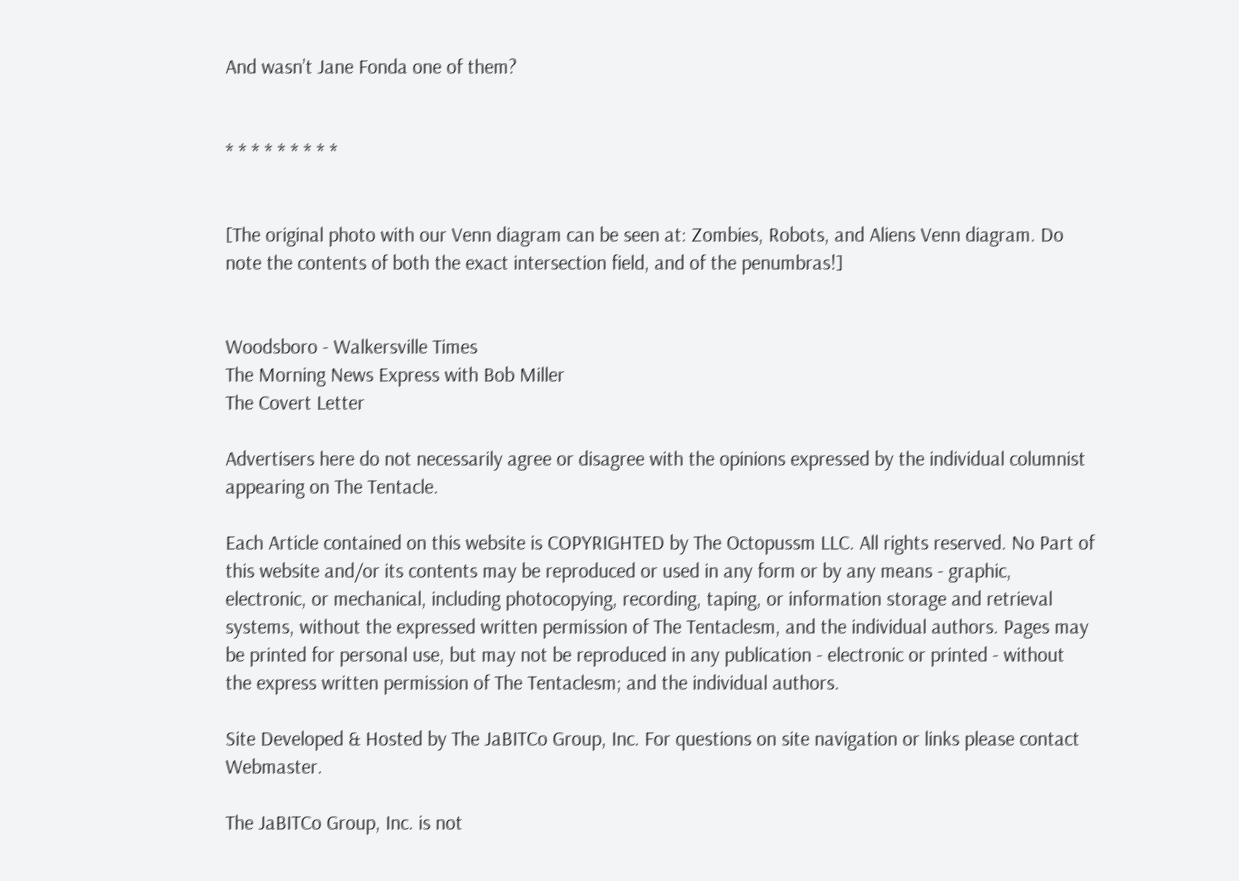And wasn’t Jane Fonda one of them?


* * * * * * * * *


[The original photo with our Venn diagram can be seen at: Zombies, Robots, and Aliens Venn diagram. Do note the contents of both the exact intersection field, and of the penumbras!]


Woodsboro - Walkersville Times
The Morning News Express with Bob Miller
The Covert Letter

Advertisers here do not necessarily agree or disagree with the opinions expressed by the individual columnist appearing on The Tentacle.

Each Article contained on this website is COPYRIGHTED by The Octopussm LLC. All rights reserved. No Part of this website and/or its contents may be reproduced or used in any form or by any means - graphic, electronic, or mechanical, including photocopying, recording, taping, or information storage and retrieval systems, without the expressed written permission of The Tentaclesm, and the individual authors. Pages may be printed for personal use, but may not be reproduced in any publication - electronic or printed - without the express written permission of The Tentaclesm; and the individual authors.

Site Developed & Hosted by The JaBITCo Group, Inc. For questions on site navigation or links please contact Webmaster.

The JaBITCo Group, Inc. is not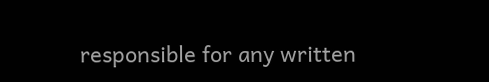responsible for any written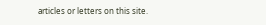articles or letters on this site.